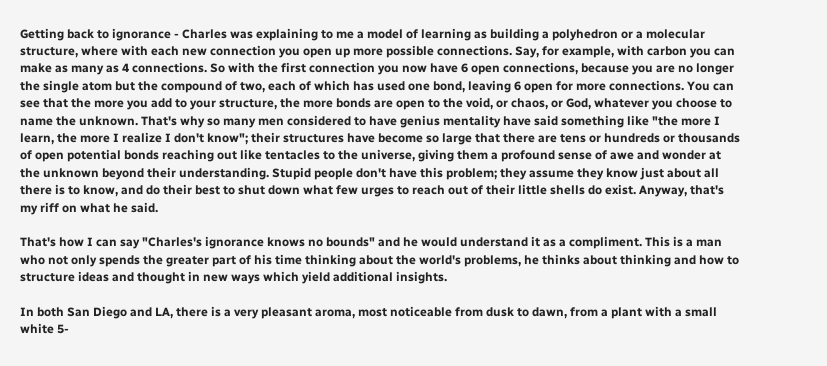Getting back to ignorance - Charles was explaining to me a model of learning as building a polyhedron or a molecular structure, where with each new connection you open up more possible connections. Say, for example, with carbon you can make as many as 4 connections. So with the first connection you now have 6 open connections, because you are no longer the single atom but the compound of two, each of which has used one bond, leaving 6 open for more connections. You can see that the more you add to your structure, the more bonds are open to the void, or chaos, or God, whatever you choose to name the unknown. That's why so many men considered to have genius mentality have said something like "the more I learn, the more I realize I don't know"; their structures have become so large that there are tens or hundreds or thousands of open potential bonds reaching out like tentacles to the universe, giving them a profound sense of awe and wonder at the unknown beyond their understanding. Stupid people don't have this problem; they assume they know just about all there is to know, and do their best to shut down what few urges to reach out of their little shells do exist. Anyway, that's my riff on what he said.

That's how I can say "Charles's ignorance knows no bounds" and he would understand it as a compliment. This is a man who not only spends the greater part of his time thinking about the world's problems, he thinks about thinking and how to structure ideas and thought in new ways which yield additional insights.

In both San Diego and LA, there is a very pleasant aroma, most noticeable from dusk to dawn, from a plant with a small white 5-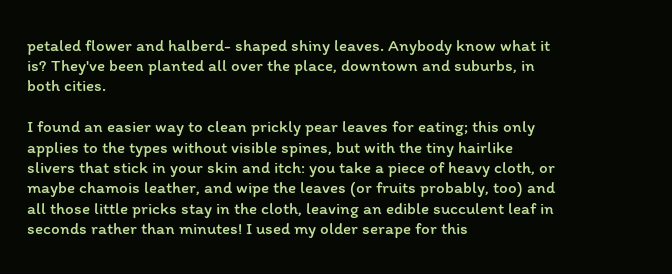petaled flower and halberd- shaped shiny leaves. Anybody know what it is? They've been planted all over the place, downtown and suburbs, in both cities.

I found an easier way to clean prickly pear leaves for eating; this only applies to the types without visible spines, but with the tiny hairlike slivers that stick in your skin and itch: you take a piece of heavy cloth, or maybe chamois leather, and wipe the leaves (or fruits probably, too) and all those little pricks stay in the cloth, leaving an edible succulent leaf in seconds rather than minutes! I used my older serape for this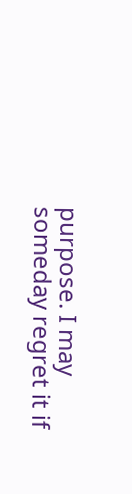purpose. I may someday regret it if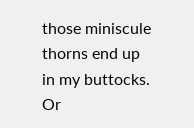those miniscule thorns end up in my buttocks. Or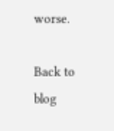worse.

Back to blog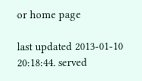or home page

last updated 2013-01-10 20:18:44. served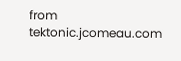from tektonic.jcomeau.com